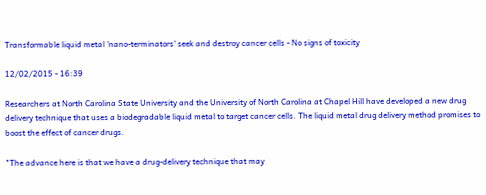Transformable liquid metal 'nano-terminators' seek and destroy cancer cells - No signs of toxicity

12/02/2015 - 16:39

Researchers at North Carolina State University and the University of North Carolina at Chapel Hill have developed a new drug delivery technique that uses a biodegradable liquid metal to target cancer cells. The liquid metal drug delivery method promises to boost the effect of cancer drugs.

"The advance here is that we have a drug-delivery technique that may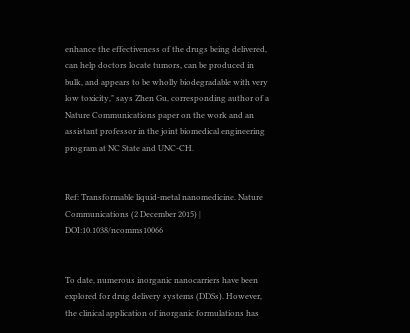enhance the effectiveness of the drugs being delivered, can help doctors locate tumors, can be produced in bulk, and appears to be wholly biodegradable with very low toxicity," says Zhen Gu, corresponding author of a Nature Communications paper on the work and an assistant professor in the joint biomedical engineering program at NC State and UNC-CH.


Ref: Transformable liquid-metal nanomedicine. Nature Communications (2 December 2015) | DOI:10.1038/ncomms10066


To date, numerous inorganic nanocarriers have been explored for drug delivery systems (DDSs). However, the clinical application of inorganic formulations has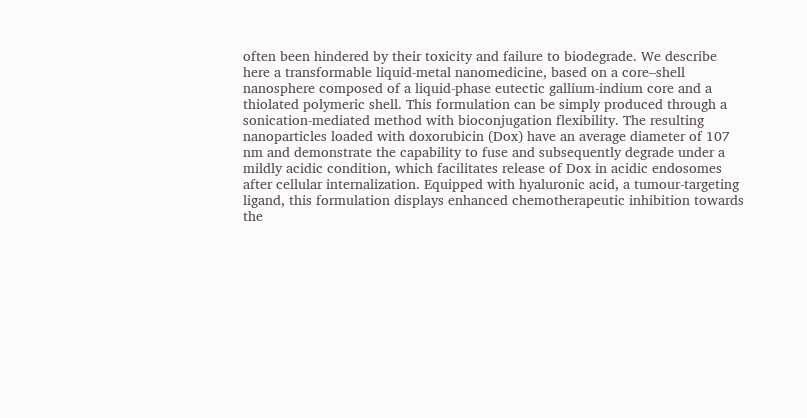often been hindered by their toxicity and failure to biodegrade. We describe here a transformable liquid-metal nanomedicine, based on a core–shell nanosphere composed of a liquid-phase eutectic gallium-indium core and a thiolated polymeric shell. This formulation can be simply produced through a sonication-mediated method with bioconjugation flexibility. The resulting nanoparticles loaded with doxorubicin (Dox) have an average diameter of 107 nm and demonstrate the capability to fuse and subsequently degrade under a mildly acidic condition, which facilitates release of Dox in acidic endosomes after cellular internalization. Equipped with hyaluronic acid, a tumour-targeting ligand, this formulation displays enhanced chemotherapeutic inhibition towards the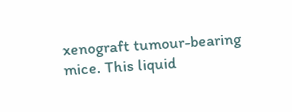xenograft tumour-bearing mice. This liquid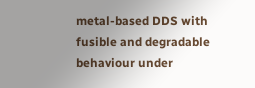metal-based DDS with fusible and degradable behaviour under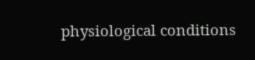physiological conditions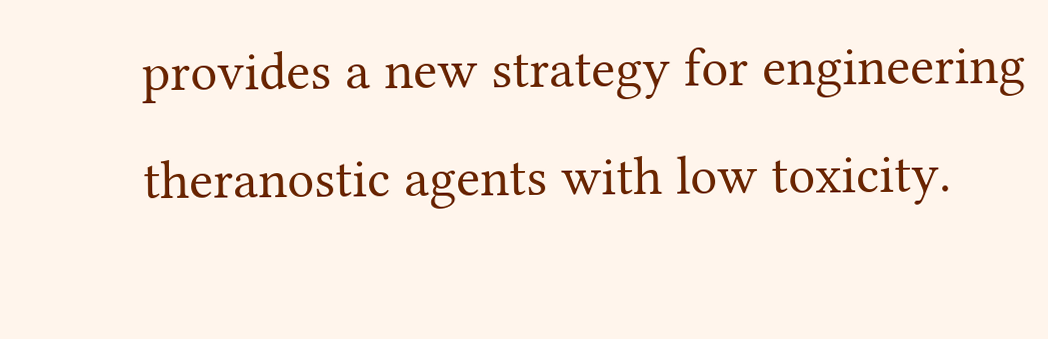provides a new strategy for engineering theranostic agents with low toxicity.